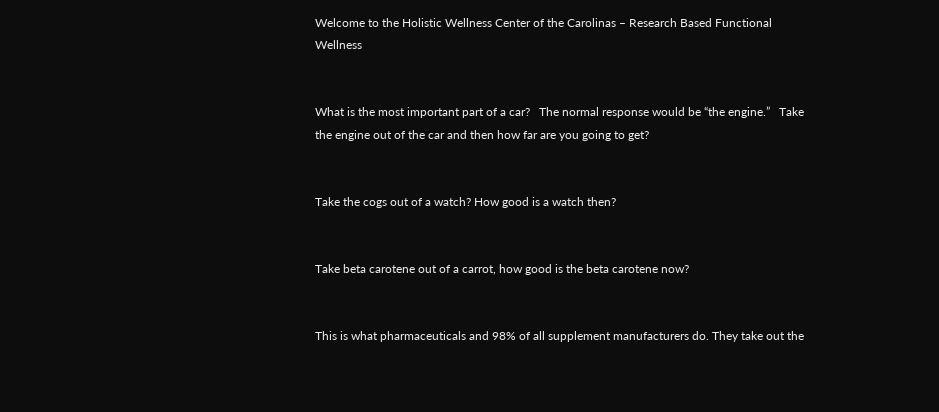Welcome to the Holistic Wellness Center of the Carolinas – Research Based Functional Wellness


What is the most important part of a car?   The normal response would be “the engine.”   Take the engine out of the car and then how far are you going to get?


Take the cogs out of a watch? How good is a watch then?


Take beta carotene out of a carrot, how good is the beta carotene now?


This is what pharmaceuticals and 98% of all supplement manufacturers do. They take out the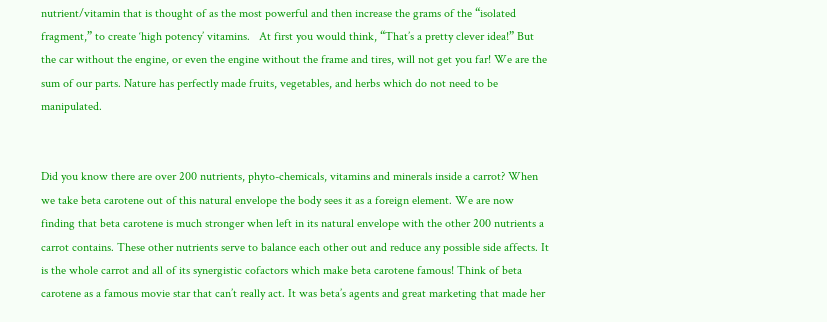nutrient/vitamin that is thought of as the most powerful and then increase the grams of the “isolated fragment,” to create ‘high potency’ vitamins.   At first you would think, “That’s a pretty clever idea!” But the car without the engine, or even the engine without the frame and tires, will not get you far! We are the sum of our parts. Nature has perfectly made fruits, vegetables, and herbs which do not need to be manipulated.


Did you know there are over 200 nutrients, phyto-chemicals, vitamins and minerals inside a carrot? When we take beta carotene out of this natural envelope the body sees it as a foreign element. We are now finding that beta carotene is much stronger when left in its natural envelope with the other 200 nutrients a carrot contains. These other nutrients serve to balance each other out and reduce any possible side affects. It is the whole carrot and all of its synergistic cofactors which make beta carotene famous! Think of beta carotene as a famous movie star that can’t really act. It was beta’s agents and great marketing that made her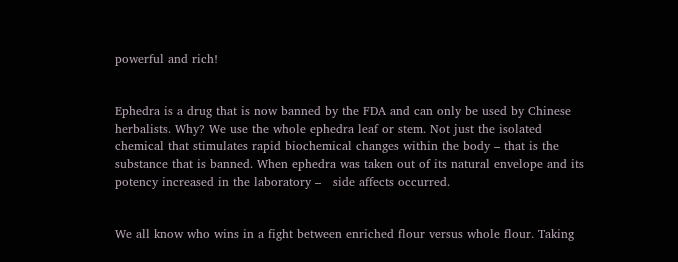powerful and rich!


Ephedra is a drug that is now banned by the FDA and can only be used by Chinese herbalists. Why? We use the whole ephedra leaf or stem. Not just the isolated chemical that stimulates rapid biochemical changes within the body – that is the substance that is banned. When ephedra was taken out of its natural envelope and its potency increased in the laboratory –   side affects occurred.


We all know who wins in a fight between enriched flour versus whole flour. Taking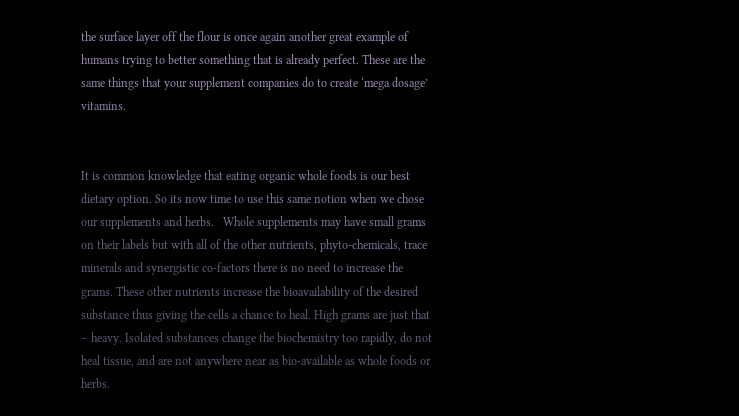the surface layer off the flour is once again another great example of humans trying to better something that is already perfect. These are the same things that your supplement companies do to create ‘mega dosage’ vitamins.


It is common knowledge that eating organic whole foods is our best dietary option. So its now time to use this same notion when we chose our supplements and herbs.   Whole supplements may have small grams on their labels but with all of the other nutrients, phyto-chemicals, trace minerals and synergistic co-factors there is no need to increase the grams. These other nutrients increase the bioavailability of the desired substance thus giving the cells a chance to heal. High grams are just that – heavy. Isolated substances change the biochemistry too rapidly, do not heal tissue, and are not anywhere near as bio-available as whole foods or herbs.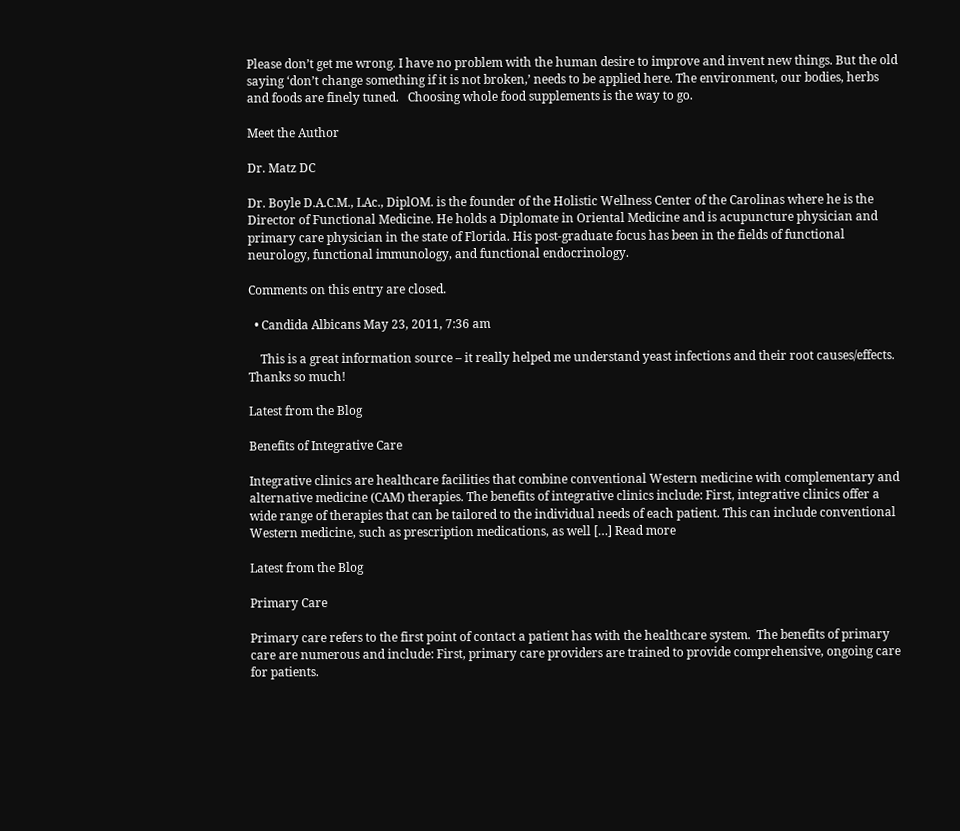Please don’t get me wrong. I have no problem with the human desire to improve and invent new things. But the old saying ‘don’t change something if it is not broken,’ needs to be applied here. The environment, our bodies, herbs and foods are finely tuned.   Choosing whole food supplements is the way to go.

Meet the Author

Dr. Matz DC

Dr. Boyle D.A.C.M., LAc., DiplOM. is the founder of the Holistic Wellness Center of the Carolinas where he is the Director of Functional Medicine. He holds a Diplomate in Oriental Medicine and is acupuncture physician and primary care physician in the state of Florida. His post-graduate focus has been in the fields of functional neurology, functional immunology, and functional endocrinology.

Comments on this entry are closed.

  • Candida Albicans May 23, 2011, 7:36 am

    This is a great information source – it really helped me understand yeast infections and their root causes/effects. Thanks so much!

Latest from the Blog

Benefits of Integrative Care

Integrative clinics are healthcare facilities that combine conventional Western medicine with complementary and alternative medicine (CAM) therapies. The benefits of integrative clinics include: First, integrative clinics offer a wide range of therapies that can be tailored to the individual needs of each patient. This can include conventional Western medicine, such as prescription medications, as well […] Read more

Latest from the Blog

Primary Care

Primary care refers to the first point of contact a patient has with the healthcare system.  The benefits of primary care are numerous and include: First, primary care providers are trained to provide comprehensive, ongoing care for patients.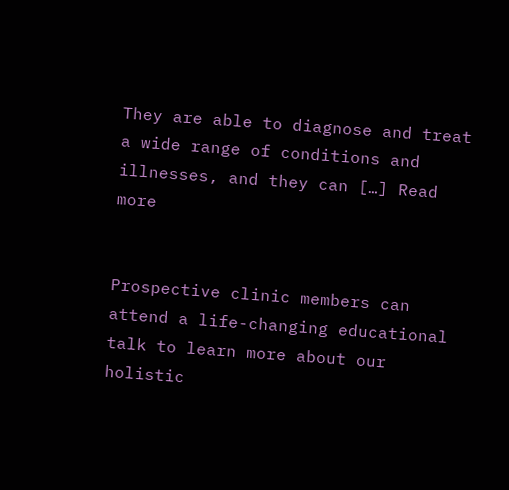They are able to diagnose and treat a wide range of conditions and illnesses, and they can […] Read more


Prospective clinic members can attend a life-changing educational talk to learn more about our holistic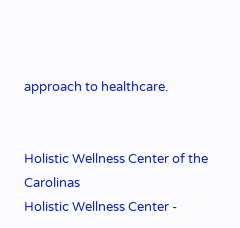approach to healthcare.


Holistic Wellness Center of the Carolinas
Holistic Wellness Center -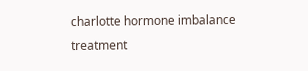charlotte hormone imbalance treatment